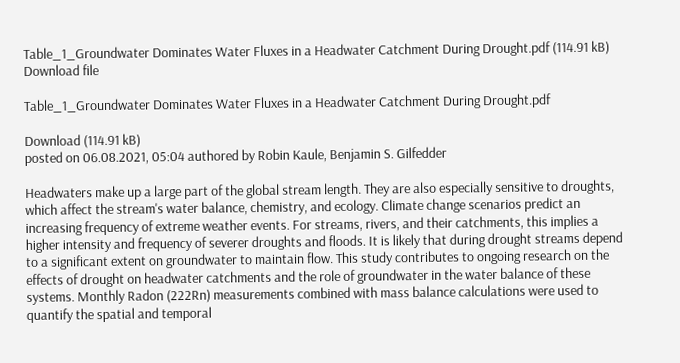Table_1_Groundwater Dominates Water Fluxes in a Headwater Catchment During Drought.pdf (114.91 kB)
Download file

Table_1_Groundwater Dominates Water Fluxes in a Headwater Catchment During Drought.pdf

Download (114.91 kB)
posted on 06.08.2021, 05:04 authored by Robin Kaule, Benjamin S. Gilfedder

Headwaters make up a large part of the global stream length. They are also especially sensitive to droughts, which affect the stream's water balance, chemistry, and ecology. Climate change scenarios predict an increasing frequency of extreme weather events. For streams, rivers, and their catchments, this implies a higher intensity and frequency of severer droughts and floods. It is likely that during drought streams depend to a significant extent on groundwater to maintain flow. This study contributes to ongoing research on the effects of drought on headwater catchments and the role of groundwater in the water balance of these systems. Monthly Radon (222Rn) measurements combined with mass balance calculations were used to quantify the spatial and temporal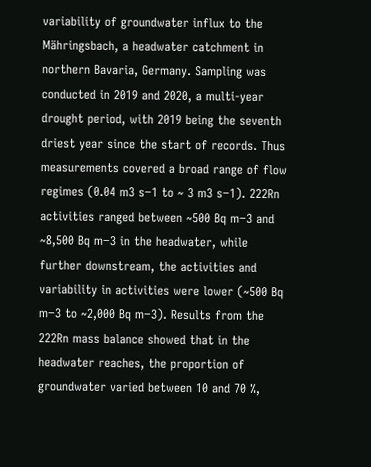variability of groundwater influx to the Mähringsbach, a headwater catchment in northern Bavaria, Germany. Sampling was conducted in 2019 and 2020, a multi-year drought period, with 2019 being the seventh driest year since the start of records. Thus measurements covered a broad range of flow regimes (0.04 m3 s−1 to ~ 3 m3 s−1). 222Rn activities ranged between ~500 Bq m−3 and ~8,500 Bq m−3 in the headwater, while further downstream, the activities and variability in activities were lower (~500 Bq m−3 to ~2,000 Bq m−3). Results from the 222Rn mass balance showed that in the headwater reaches, the proportion of groundwater varied between 10 and 70 %,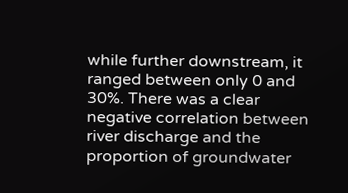while further downstream, it ranged between only 0 and 30%. There was a clear negative correlation between river discharge and the proportion of groundwater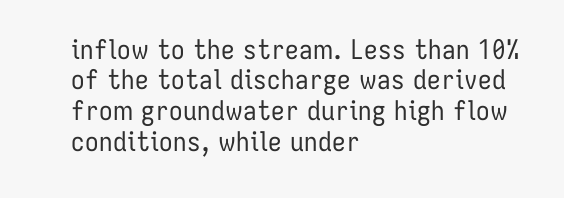inflow to the stream. Less than 10% of the total discharge was derived from groundwater during high flow conditions, while under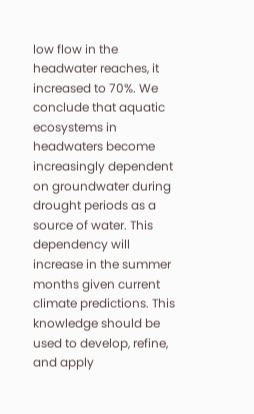low flow in the headwater reaches, it increased to 70%. We conclude that aquatic ecosystems in headwaters become increasingly dependent on groundwater during drought periods as a source of water. This dependency will increase in the summer months given current climate predictions. This knowledge should be used to develop, refine, and apply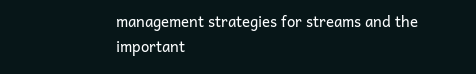management strategies for streams and the important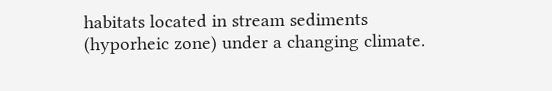habitats located in stream sediments (hyporheic zone) under a changing climate.